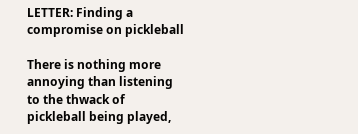LETTER: Finding a compromise on pickleball

There is nothing more annoying than listening to the thwack of pickleball being played,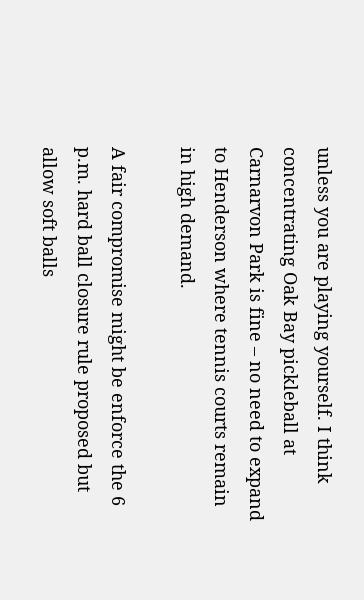unless you are playing yourself. I think concentrating Oak Bay pickleball at Carnarvon Park is fine – no need to expand to Henderson where tennis courts remain in high demand.

A fair compromise might be enforce the 6 p.m. hard ball closure rule proposed but allow soft balls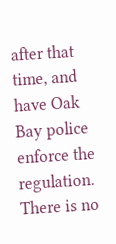after that time, and have Oak Bay police enforce the regulation. There is no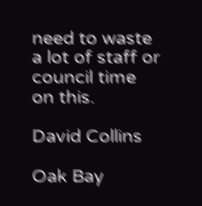need to waste a lot of staff or council time on this.

David Collins

Oak Bay